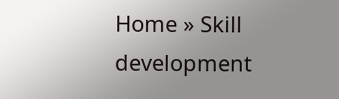Home » Skill development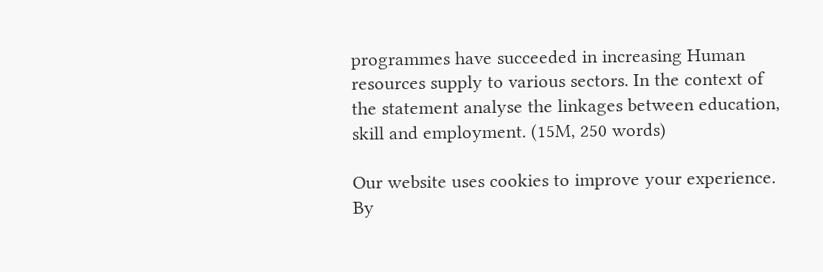programmes have succeeded in increasing Human resources supply to various sectors. In the context of the statement analyse the linkages between education, skill and employment. (15M, 250 words)

Our website uses cookies to improve your experience. By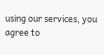using our services, you agree to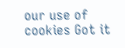our use of cookies Got it